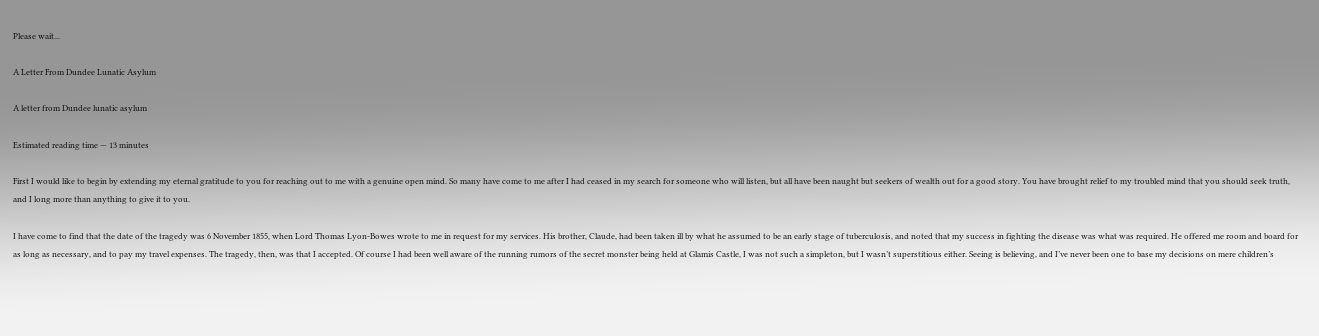Please wait...

A Letter From Dundee Lunatic Asylum

A letter from Dundee lunatic asylum

Estimated reading time — 13 minutes

First I would like to begin by extending my eternal gratitude to you for reaching out to me with a genuine open mind. So many have come to me after I had ceased in my search for someone who will listen, but all have been naught but seekers of wealth out for a good story. You have brought relief to my troubled mind that you should seek truth, and I long more than anything to give it to you.

I have come to find that the date of the tragedy was 6 November 1855, when Lord Thomas Lyon-Bowes wrote to me in request for my services. His brother, Claude, had been taken ill by what he assumed to be an early stage of tuberculosis, and noted that my success in fighting the disease was what was required. He offered me room and board for as long as necessary, and to pay my travel expenses. The tragedy, then, was that I accepted. Of course I had been well aware of the running rumors of the secret monster being held at Glamis Castle, I was not such a simpleton, but I wasn’t superstitious either. Seeing is believing, and I’ve never been one to base my decisions on mere children’s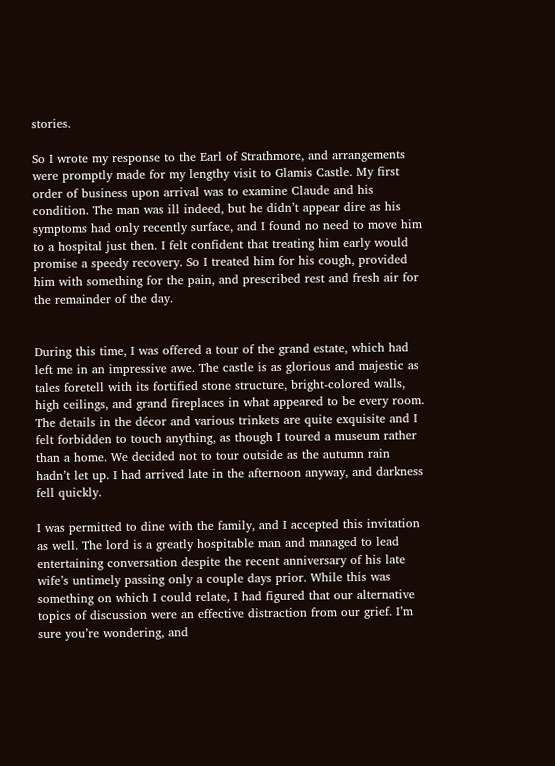stories.

So I wrote my response to the Earl of Strathmore, and arrangements were promptly made for my lengthy visit to Glamis Castle. My first order of business upon arrival was to examine Claude and his condition. The man was ill indeed, but he didn’t appear dire as his symptoms had only recently surface, and I found no need to move him to a hospital just then. I felt confident that treating him early would promise a speedy recovery. So I treated him for his cough, provided him with something for the pain, and prescribed rest and fresh air for the remainder of the day.


During this time, I was offered a tour of the grand estate, which had left me in an impressive awe. The castle is as glorious and majestic as tales foretell with its fortified stone structure, bright-colored walls, high ceilings, and grand fireplaces in what appeared to be every room. The details in the décor and various trinkets are quite exquisite and I felt forbidden to touch anything, as though I toured a museum rather than a home. We decided not to tour outside as the autumn rain hadn’t let up. I had arrived late in the afternoon anyway, and darkness fell quickly.

I was permitted to dine with the family, and I accepted this invitation as well. The lord is a greatly hospitable man and managed to lead entertaining conversation despite the recent anniversary of his late wife’s untimely passing only a couple days prior. While this was something on which I could relate, I had figured that our alternative topics of discussion were an effective distraction from our grief. I’m sure you’re wondering, and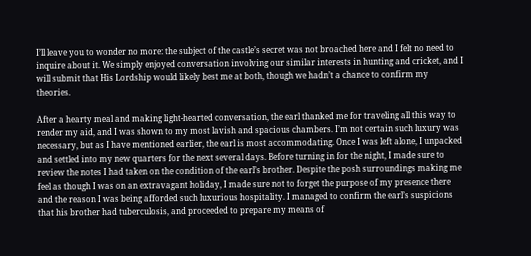I’ll leave you to wonder no more: the subject of the castle’s secret was not broached here and I felt no need to inquire about it. We simply enjoyed conversation involving our similar interests in hunting and cricket, and I will submit that His Lordship would likely best me at both, though we hadn’t a chance to confirm my theories.

After a hearty meal and making light-hearted conversation, the earl thanked me for traveling all this way to render my aid, and I was shown to my most lavish and spacious chambers. I’m not certain such luxury was necessary, but as I have mentioned earlier, the earl is most accommodating. Once I was left alone, I unpacked and settled into my new quarters for the next several days. Before turning in for the night, I made sure to review the notes I had taken on the condition of the earl’s brother. Despite the posh surroundings making me feel as though I was on an extravagant holiday, I made sure not to forget the purpose of my presence there and the reason I was being afforded such luxurious hospitality. I managed to confirm the earl’s suspicions that his brother had tuberculosis, and proceeded to prepare my means of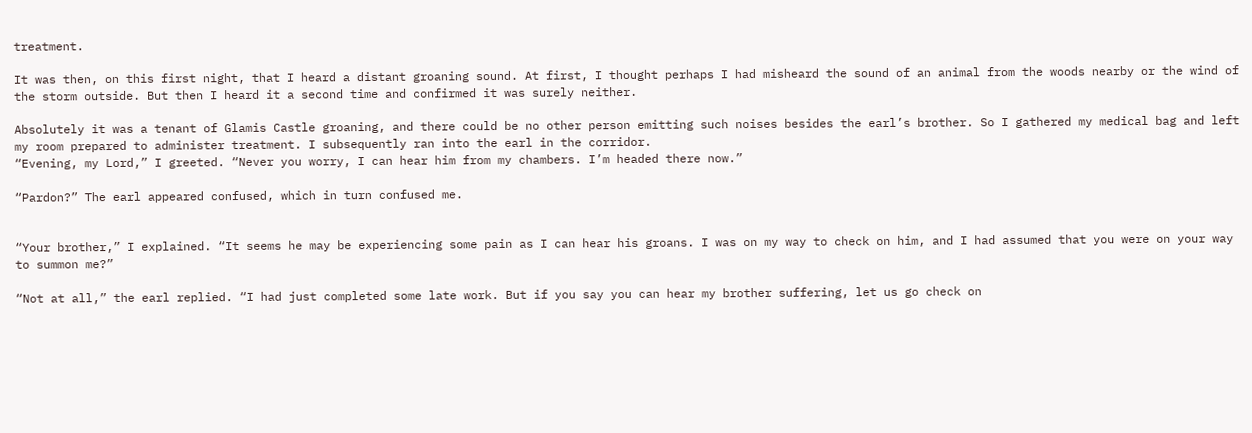treatment.

It was then, on this first night, that I heard a distant groaning sound. At first, I thought perhaps I had misheard the sound of an animal from the woods nearby or the wind of the storm outside. But then I heard it a second time and confirmed it was surely neither.

Absolutely it was a tenant of Glamis Castle groaning, and there could be no other person emitting such noises besides the earl’s brother. So I gathered my medical bag and left my room prepared to administer treatment. I subsequently ran into the earl in the corridor.
“Evening, my Lord,” I greeted. “Never you worry, I can hear him from my chambers. I’m headed there now.”

“Pardon?” The earl appeared confused, which in turn confused me.


“Your brother,” I explained. “It seems he may be experiencing some pain as I can hear his groans. I was on my way to check on him, and I had assumed that you were on your way to summon me?”

“Not at all,” the earl replied. “I had just completed some late work. But if you say you can hear my brother suffering, let us go check on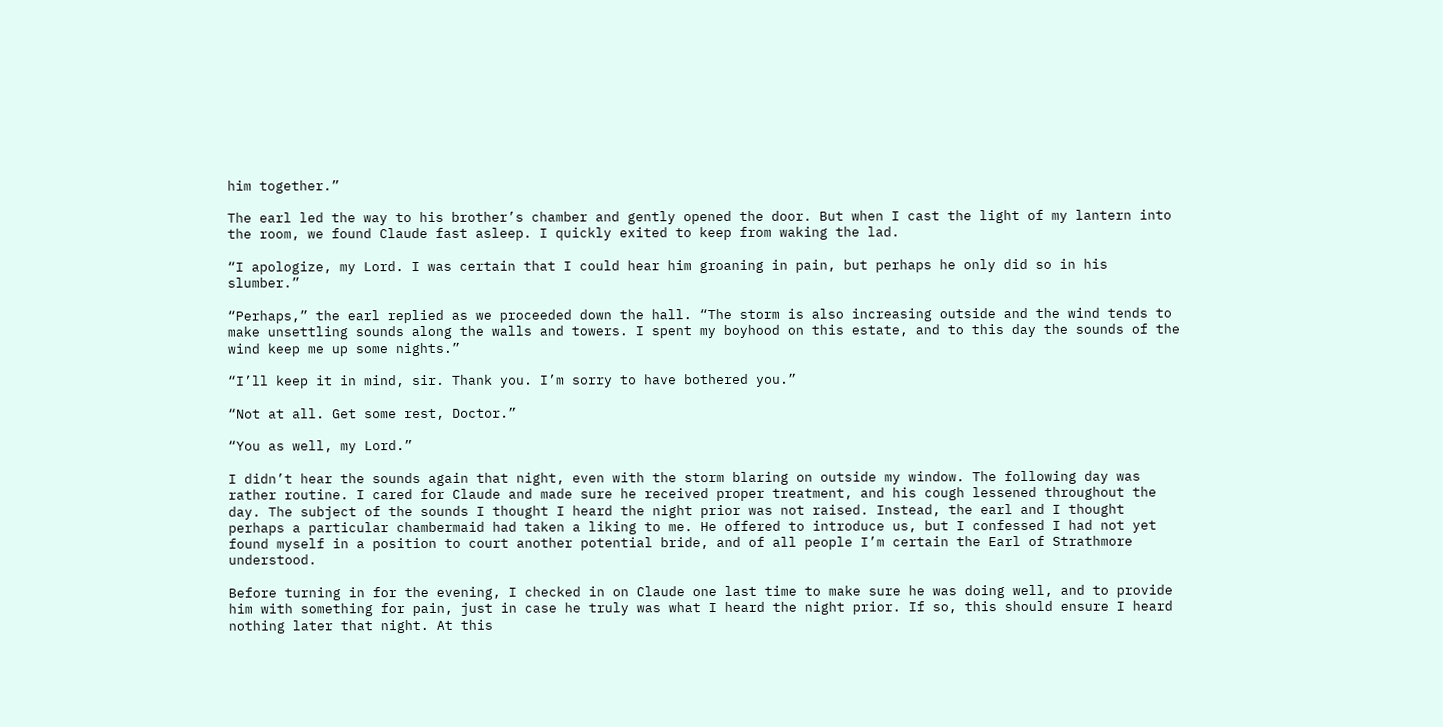him together.”

The earl led the way to his brother’s chamber and gently opened the door. But when I cast the light of my lantern into the room, we found Claude fast asleep. I quickly exited to keep from waking the lad.

“I apologize, my Lord. I was certain that I could hear him groaning in pain, but perhaps he only did so in his slumber.”

“Perhaps,” the earl replied as we proceeded down the hall. “The storm is also increasing outside and the wind tends to make unsettling sounds along the walls and towers. I spent my boyhood on this estate, and to this day the sounds of the wind keep me up some nights.”

“I’ll keep it in mind, sir. Thank you. I’m sorry to have bothered you.”

“Not at all. Get some rest, Doctor.”

“You as well, my Lord.”

I didn’t hear the sounds again that night, even with the storm blaring on outside my window. The following day was rather routine. I cared for Claude and made sure he received proper treatment, and his cough lessened throughout the day. The subject of the sounds I thought I heard the night prior was not raised. Instead, the earl and I thought perhaps a particular chambermaid had taken a liking to me. He offered to introduce us, but I confessed I had not yet found myself in a position to court another potential bride, and of all people I’m certain the Earl of Strathmore understood.

Before turning in for the evening, I checked in on Claude one last time to make sure he was doing well, and to provide him with something for pain, just in case he truly was what I heard the night prior. If so, this should ensure I heard nothing later that night. At this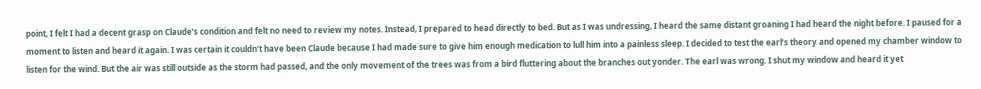point, I felt I had a decent grasp on Claude’s condition and felt no need to review my notes. Instead, I prepared to head directly to bed. But as I was undressing, I heard the same distant groaning I had heard the night before. I paused for a moment to listen and heard it again. I was certain it couldn’t have been Claude because I had made sure to give him enough medication to lull him into a painless sleep. I decided to test the earl’s theory and opened my chamber window to listen for the wind. But the air was still outside as the storm had passed, and the only movement of the trees was from a bird fluttering about the branches out yonder. The earl was wrong. I shut my window and heard it yet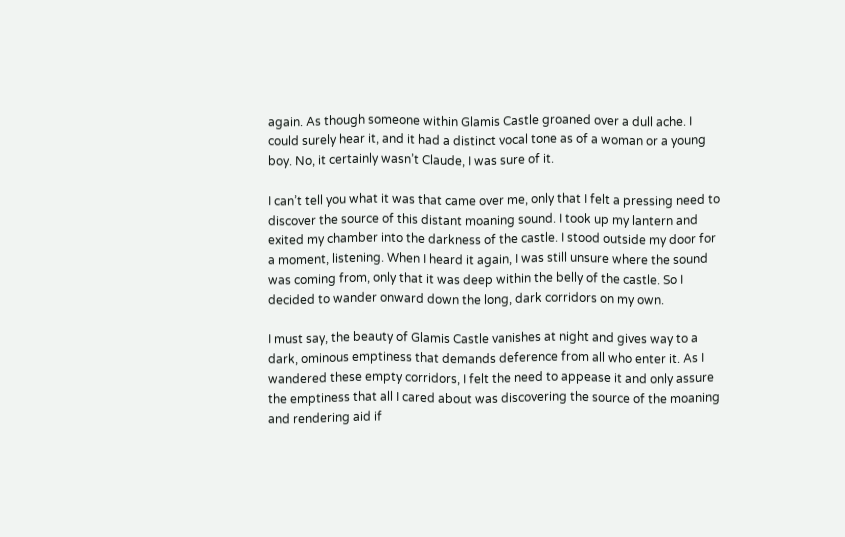again. As though someone within Glamis Castle groaned over a dull ache. I could surely hear it, and it had a distinct vocal tone as of a woman or a young boy. No, it certainly wasn’t Claude, I was sure of it.

I can’t tell you what it was that came over me, only that I felt a pressing need to discover the source of this distant moaning sound. I took up my lantern and exited my chamber into the darkness of the castle. I stood outside my door for a moment, listening. When I heard it again, I was still unsure where the sound was coming from, only that it was deep within the belly of the castle. So I decided to wander onward down the long, dark corridors on my own.

I must say, the beauty of Glamis Castle vanishes at night and gives way to a dark, ominous emptiness that demands deference from all who enter it. As I wandered these empty corridors, I felt the need to appease it and only assure the emptiness that all I cared about was discovering the source of the moaning and rendering aid if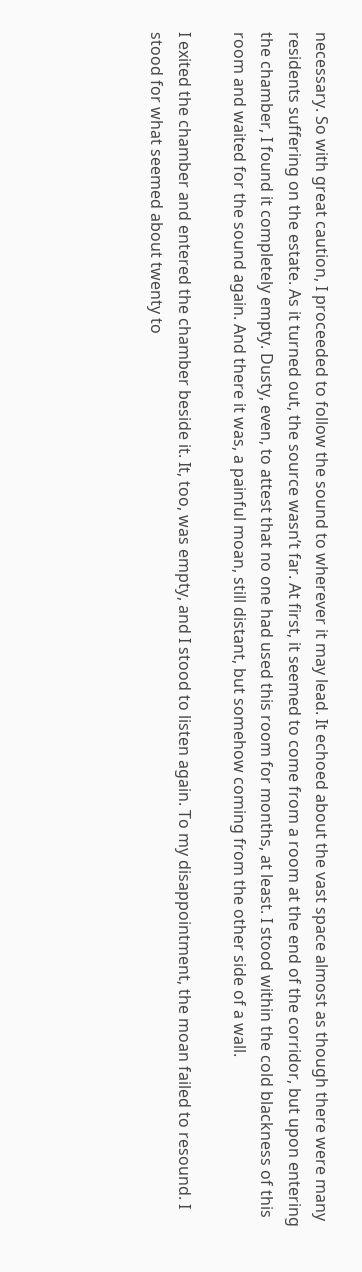necessary. So with great caution, I proceeded to follow the sound to wherever it may lead. It echoed about the vast space almost as though there were many residents suffering on the estate. As it turned out, the source wasn’t far. At first, it seemed to come from a room at the end of the corridor, but upon entering the chamber, I found it completely empty. Dusty, even, to attest that no one had used this room for months, at least. I stood within the cold blackness of this room and waited for the sound again. And there it was, a painful moan, still distant, but somehow coming from the other side of a wall.

I exited the chamber and entered the chamber beside it. It, too, was empty, and I stood to listen again. To my disappointment, the moan failed to resound. I stood for what seemed about twenty to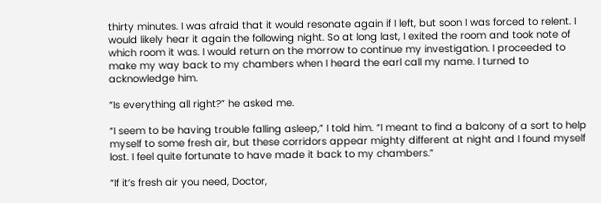thirty minutes. I was afraid that it would resonate again if I left, but soon I was forced to relent. I would likely hear it again the following night. So at long last, I exited the room and took note of which room it was. I would return on the morrow to continue my investigation. I proceeded to make my way back to my chambers when I heard the earl call my name. I turned to acknowledge him.

“Is everything all right?” he asked me.

“I seem to be having trouble falling asleep,” I told him. “I meant to find a balcony of a sort to help myself to some fresh air, but these corridors appear mighty different at night and I found myself lost. I feel quite fortunate to have made it back to my chambers.”

“If it’s fresh air you need, Doctor,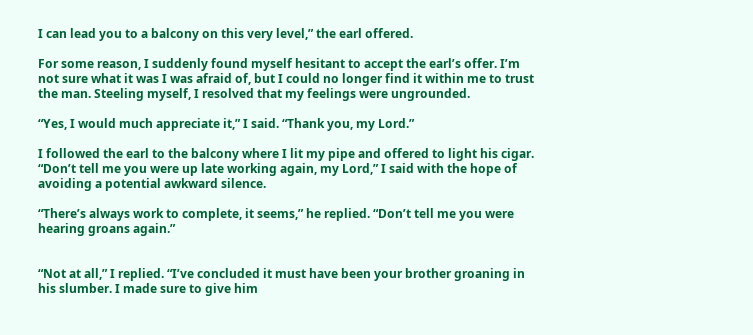I can lead you to a balcony on this very level,” the earl offered.

For some reason, I suddenly found myself hesitant to accept the earl’s offer. I’m not sure what it was I was afraid of, but I could no longer find it within me to trust the man. Steeling myself, I resolved that my feelings were ungrounded.

“Yes, I would much appreciate it,” I said. “Thank you, my Lord.”

I followed the earl to the balcony where I lit my pipe and offered to light his cigar.
“Don’t tell me you were up late working again, my Lord,” I said with the hope of avoiding a potential awkward silence.

“There’s always work to complete, it seems,” he replied. “Don’t tell me you were hearing groans again.”


“Not at all,” I replied. “I’ve concluded it must have been your brother groaning in his slumber. I made sure to give him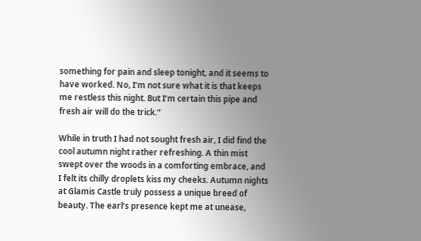something for pain and sleep tonight, and it seems to have worked. No, I’m not sure what it is that keeps me restless this night. But I’m certain this pipe and fresh air will do the trick.”

While in truth I had not sought fresh air, I did find the cool autumn night rather refreshing. A thin mist swept over the woods in a comforting embrace, and I felt its chilly droplets kiss my cheeks. Autumn nights at Glamis Castle truly possess a unique breed of beauty. The earl’s presence kept me at unease,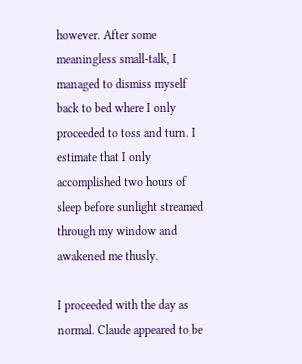however. After some meaningless small-talk, I managed to dismiss myself back to bed where I only proceeded to toss and turn. I estimate that I only accomplished two hours of sleep before sunlight streamed through my window and awakened me thusly.

I proceeded with the day as normal. Claude appeared to be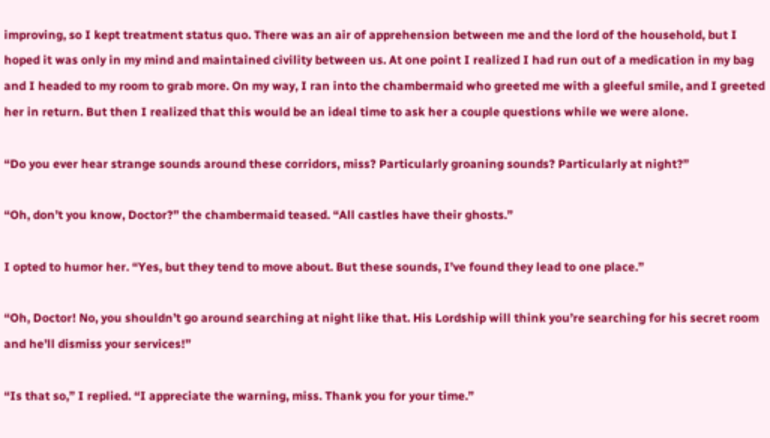improving, so I kept treatment status quo. There was an air of apprehension between me and the lord of the household, but I hoped it was only in my mind and maintained civility between us. At one point I realized I had run out of a medication in my bag and I headed to my room to grab more. On my way, I ran into the chambermaid who greeted me with a gleeful smile, and I greeted her in return. But then I realized that this would be an ideal time to ask her a couple questions while we were alone.

“Do you ever hear strange sounds around these corridors, miss? Particularly groaning sounds? Particularly at night?”

“Oh, don’t you know, Doctor?” the chambermaid teased. “All castles have their ghosts.”

I opted to humor her. “Yes, but they tend to move about. But these sounds, I’ve found they lead to one place.”

“Oh, Doctor! No, you shouldn’t go around searching at night like that. His Lordship will think you’re searching for his secret room and he’ll dismiss your services!”

“Is that so,” I replied. “I appreciate the warning, miss. Thank you for your time.”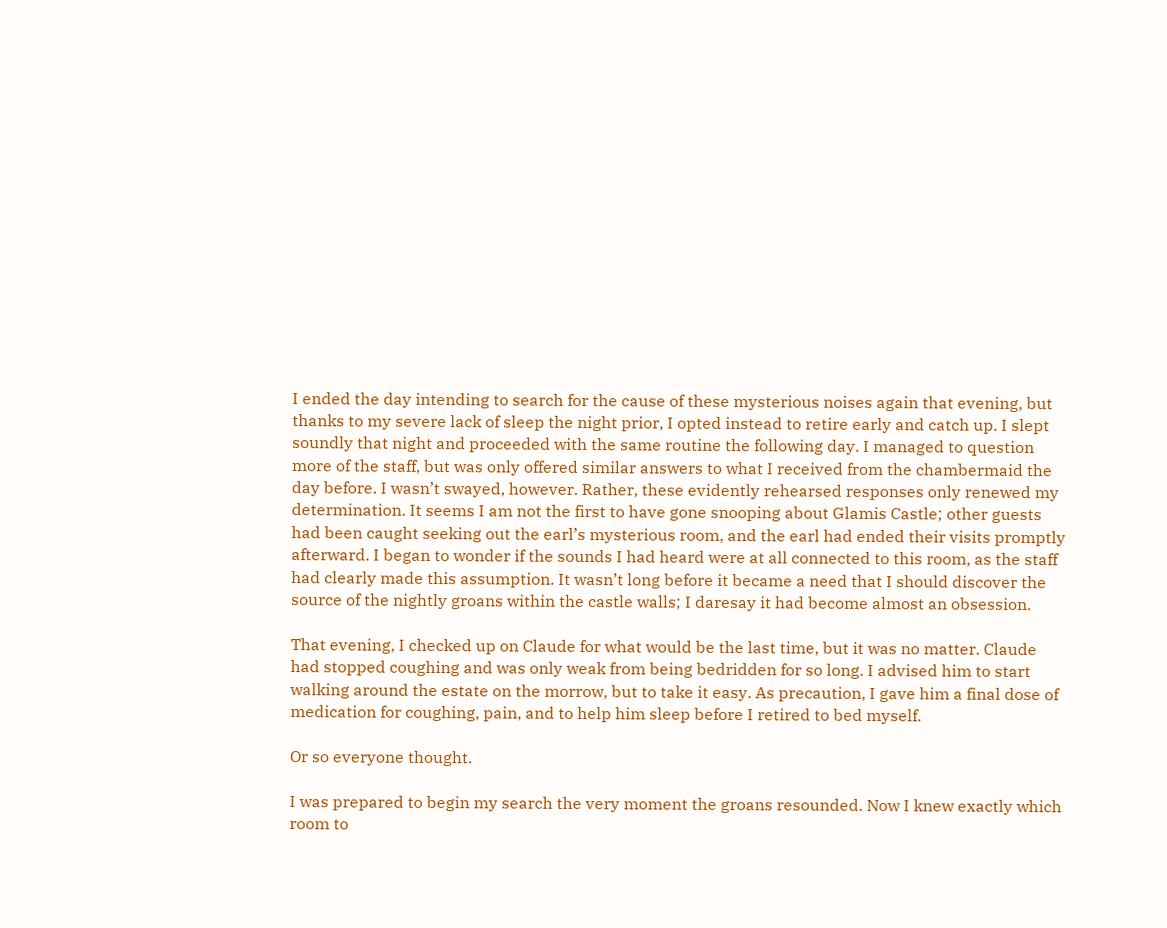I ended the day intending to search for the cause of these mysterious noises again that evening, but thanks to my severe lack of sleep the night prior, I opted instead to retire early and catch up. I slept soundly that night and proceeded with the same routine the following day. I managed to question more of the staff, but was only offered similar answers to what I received from the chambermaid the day before. I wasn’t swayed, however. Rather, these evidently rehearsed responses only renewed my determination. It seems I am not the first to have gone snooping about Glamis Castle; other guests had been caught seeking out the earl’s mysterious room, and the earl had ended their visits promptly afterward. I began to wonder if the sounds I had heard were at all connected to this room, as the staff had clearly made this assumption. It wasn’t long before it became a need that I should discover the source of the nightly groans within the castle walls; I daresay it had become almost an obsession.

That evening, I checked up on Claude for what would be the last time, but it was no matter. Claude had stopped coughing and was only weak from being bedridden for so long. I advised him to start walking around the estate on the morrow, but to take it easy. As precaution, I gave him a final dose of medication for coughing, pain, and to help him sleep before I retired to bed myself.

Or so everyone thought.

I was prepared to begin my search the very moment the groans resounded. Now I knew exactly which room to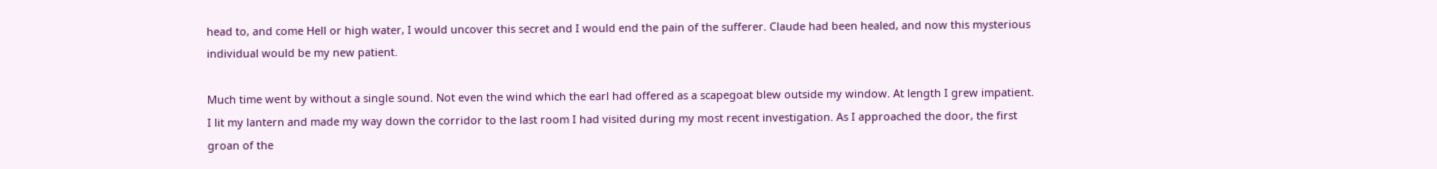head to, and come Hell or high water, I would uncover this secret and I would end the pain of the sufferer. Claude had been healed, and now this mysterious individual would be my new patient.

Much time went by without a single sound. Not even the wind which the earl had offered as a scapegoat blew outside my window. At length I grew impatient. I lit my lantern and made my way down the corridor to the last room I had visited during my most recent investigation. As I approached the door, the first groan of the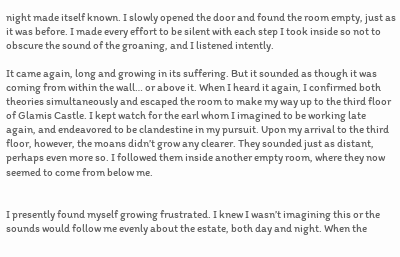night made itself known. I slowly opened the door and found the room empty, just as it was before. I made every effort to be silent with each step I took inside so not to obscure the sound of the groaning, and I listened intently.

It came again, long and growing in its suffering. But it sounded as though it was coming from within the wall… or above it. When I heard it again, I confirmed both theories simultaneously and escaped the room to make my way up to the third floor of Glamis Castle. I kept watch for the earl whom I imagined to be working late again, and endeavored to be clandestine in my pursuit. Upon my arrival to the third floor, however, the moans didn’t grow any clearer. They sounded just as distant, perhaps even more so. I followed them inside another empty room, where they now seemed to come from below me.


I presently found myself growing frustrated. I knew I wasn’t imagining this or the sounds would follow me evenly about the estate, both day and night. When the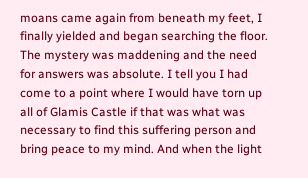moans came again from beneath my feet, I finally yielded and began searching the floor. The mystery was maddening and the need for answers was absolute. I tell you I had come to a point where I would have torn up all of Glamis Castle if that was what was necessary to find this suffering person and bring peace to my mind. And when the light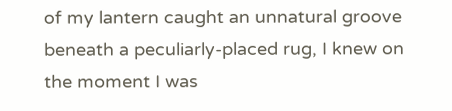of my lantern caught an unnatural groove beneath a peculiarly-placed rug, I knew on the moment I was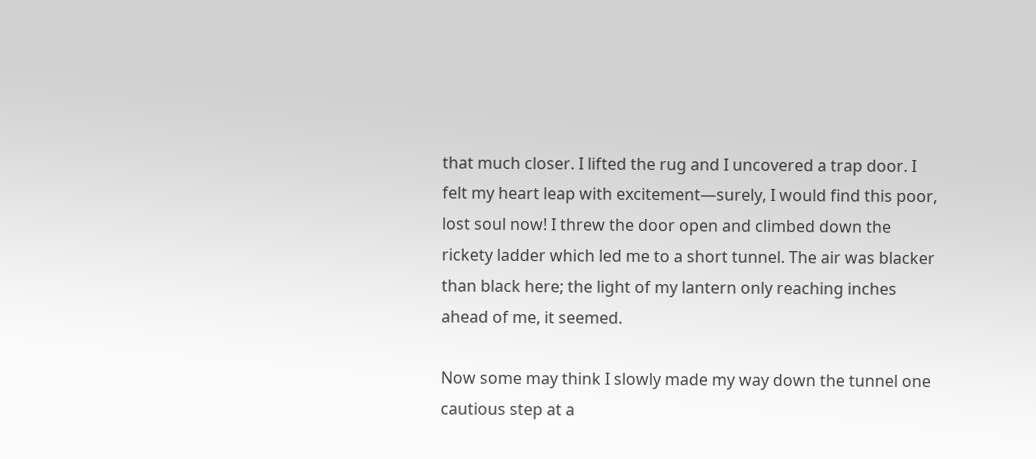that much closer. I lifted the rug and I uncovered a trap door. I felt my heart leap with excitement—surely, I would find this poor, lost soul now! I threw the door open and climbed down the rickety ladder which led me to a short tunnel. The air was blacker than black here; the light of my lantern only reaching inches ahead of me, it seemed.

Now some may think I slowly made my way down the tunnel one cautious step at a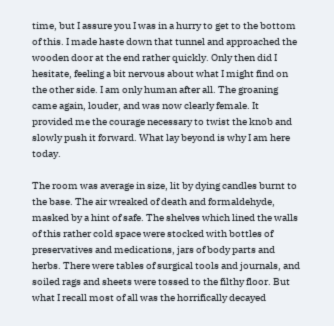time, but I assure you I was in a hurry to get to the bottom of this. I made haste down that tunnel and approached the wooden door at the end rather quickly. Only then did I hesitate, feeling a bit nervous about what I might find on the other side. I am only human after all. The groaning came again, louder, and was now clearly female. It provided me the courage necessary to twist the knob and slowly push it forward. What lay beyond is why I am here today.

The room was average in size, lit by dying candles burnt to the base. The air wreaked of death and formaldehyde, masked by a hint of safe. The shelves which lined the walls of this rather cold space were stocked with bottles of preservatives and medications, jars of body parts and herbs. There were tables of surgical tools and journals, and soiled rags and sheets were tossed to the filthy floor. But what I recall most of all was the horrifically decayed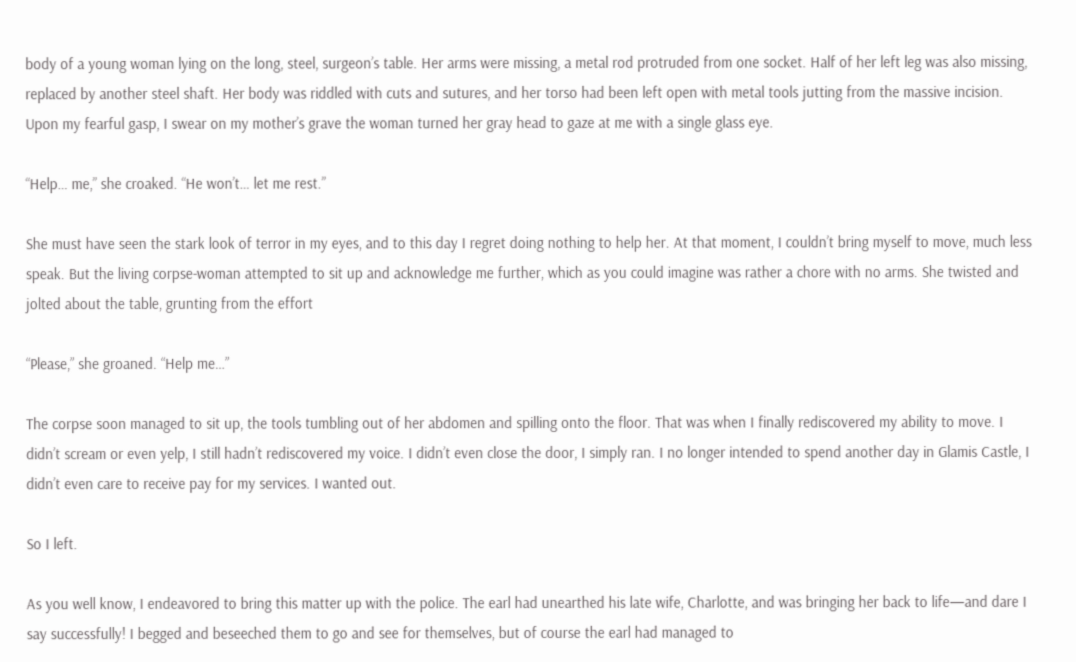body of a young woman lying on the long, steel, surgeon’s table. Her arms were missing, a metal rod protruded from one socket. Half of her left leg was also missing, replaced by another steel shaft. Her body was riddled with cuts and sutures, and her torso had been left open with metal tools jutting from the massive incision. Upon my fearful gasp, I swear on my mother’s grave the woman turned her gray head to gaze at me with a single glass eye.

“Help… me,” she croaked. “He won’t… let me rest.”

She must have seen the stark look of terror in my eyes, and to this day I regret doing nothing to help her. At that moment, I couldn’t bring myself to move, much less speak. But the living corpse-woman attempted to sit up and acknowledge me further, which as you could imagine was rather a chore with no arms. She twisted and jolted about the table, grunting from the effort

“Please,” she groaned. “Help me…”

The corpse soon managed to sit up, the tools tumbling out of her abdomen and spilling onto the floor. That was when I finally rediscovered my ability to move. I didn’t scream or even yelp, I still hadn’t rediscovered my voice. I didn’t even close the door, I simply ran. I no longer intended to spend another day in Glamis Castle, I didn’t even care to receive pay for my services. I wanted out.

So I left.

As you well know, I endeavored to bring this matter up with the police. The earl had unearthed his late wife, Charlotte, and was bringing her back to life—and dare I say successfully! I begged and beseeched them to go and see for themselves, but of course the earl had managed to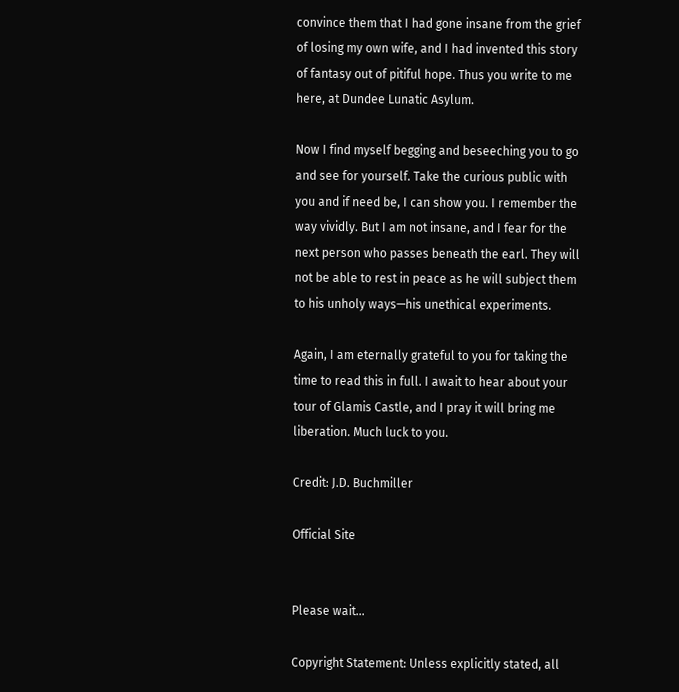convince them that I had gone insane from the grief of losing my own wife, and I had invented this story of fantasy out of pitiful hope. Thus you write to me here, at Dundee Lunatic Asylum.

Now I find myself begging and beseeching you to go and see for yourself. Take the curious public with you and if need be, I can show you. I remember the way vividly. But I am not insane, and I fear for the next person who passes beneath the earl. They will not be able to rest in peace as he will subject them to his unholy ways—his unethical experiments.

Again, I am eternally grateful to you for taking the time to read this in full. I await to hear about your tour of Glamis Castle, and I pray it will bring me liberation. Much luck to you.

Credit: J.D. Buchmiller

Official Site


Please wait...

Copyright Statement: Unless explicitly stated, all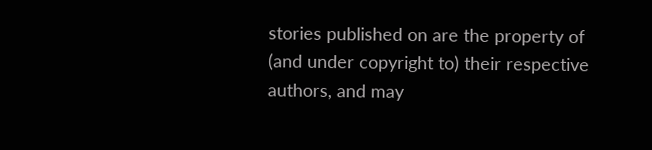stories published on are the property of (and under copyright to) their respective authors, and may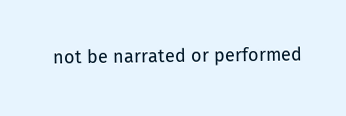not be narrated or performed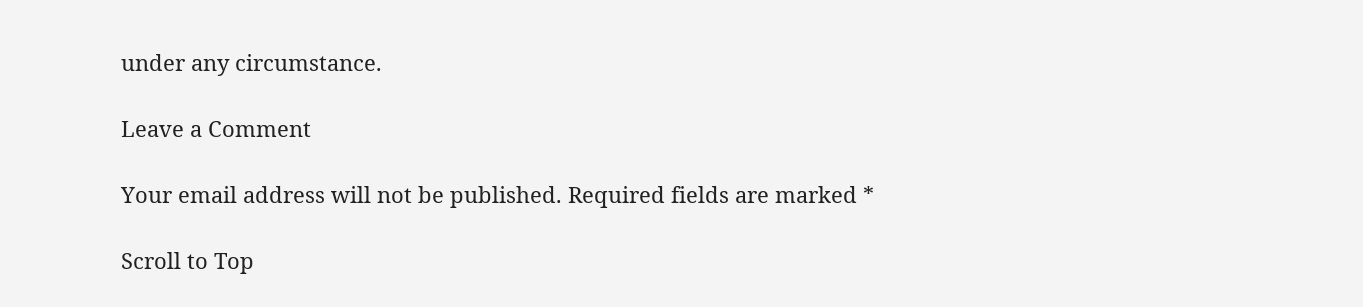under any circumstance.

Leave a Comment

Your email address will not be published. Required fields are marked *

Scroll to Top